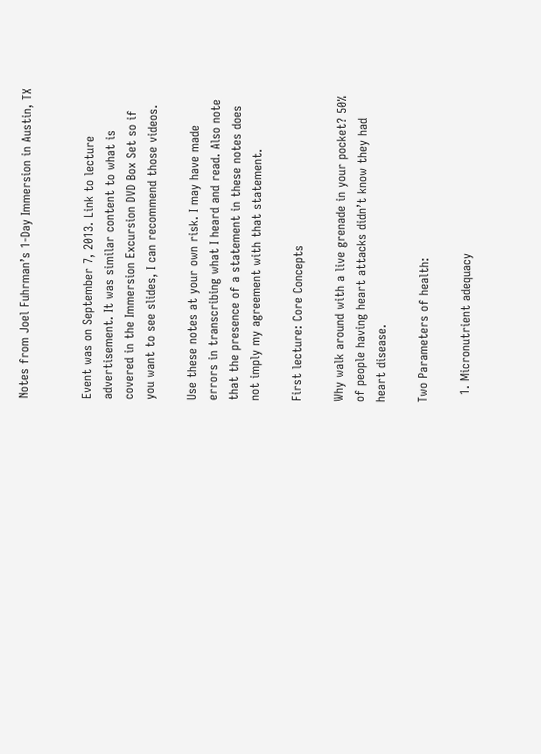Notes from Joel Fuhrman’s 1-Day Immersion in Austin, TX


Event was on September 7, 2013. Link to lecture advertisement. It was similar content to what is covered in the Immersion Excursion DVD Box Set so if you want to see slides, I can recommend those videos.

Use these notes at your own risk. I may have made errors in transcribing what I heard and read. Also note that the presence of a statement in these notes does not imply my agreement with that statement.

First lecture: Core Concepts

Why walk around with a live grenade in your pocket? 50% of people having heart attacks didn’t know they had heart disease.

Two Parameters of health:

  1. Micronutrient adequacy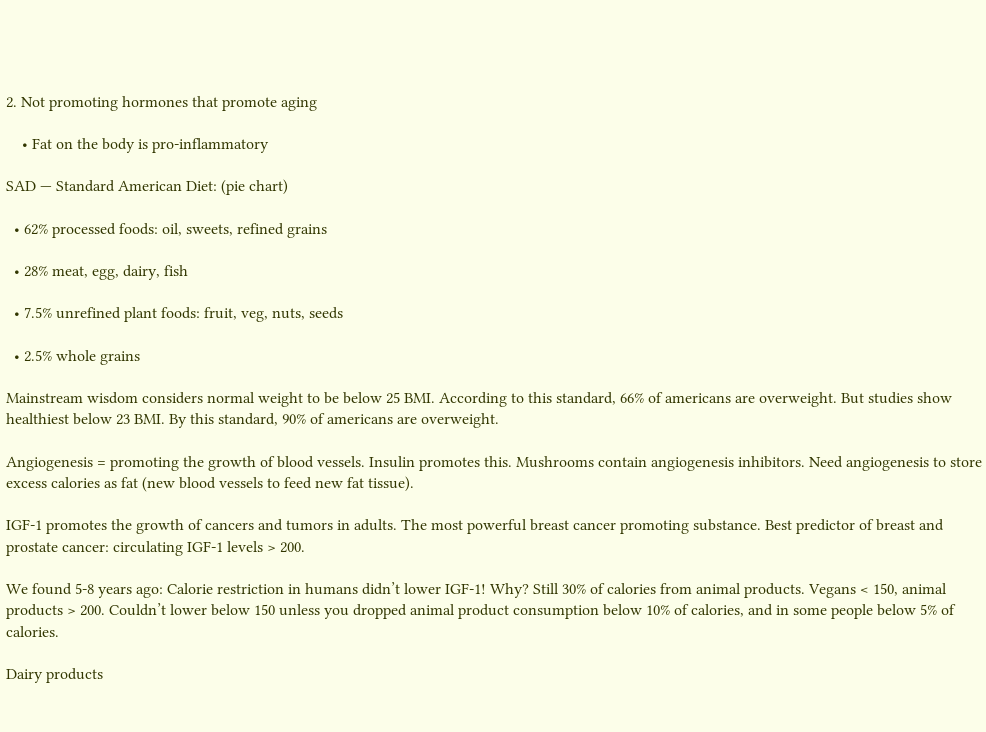2. Not promoting hormones that promote aging

    • Fat on the body is pro-inflammatory

SAD — Standard American Diet: (pie chart)

  • 62% processed foods: oil, sweets, refined grains

  • 28% meat, egg, dairy, fish

  • 7.5% unrefined plant foods: fruit, veg, nuts, seeds

  • 2.5% whole grains

Mainstream wisdom considers normal weight to be below 25 BMI. According to this standard, 66% of americans are overweight. But studies show healthiest below 23 BMI. By this standard, 90% of americans are overweight.

Angiogenesis = promoting the growth of blood vessels. Insulin promotes this. Mushrooms contain angiogenesis inhibitors. Need angiogenesis to store excess calories as fat (new blood vessels to feed new fat tissue).

IGF-1 promotes the growth of cancers and tumors in adults. The most powerful breast cancer promoting substance. Best predictor of breast and prostate cancer: circulating IGF-1 levels > 200.

We found 5-8 years ago: Calorie restriction in humans didn’t lower IGF-1! Why? Still 30% of calories from animal products. Vegans < 150, animal products > 200. Couldn’t lower below 150 unless you dropped animal product consumption below 10% of calories, and in some people below 5% of calories.

Dairy products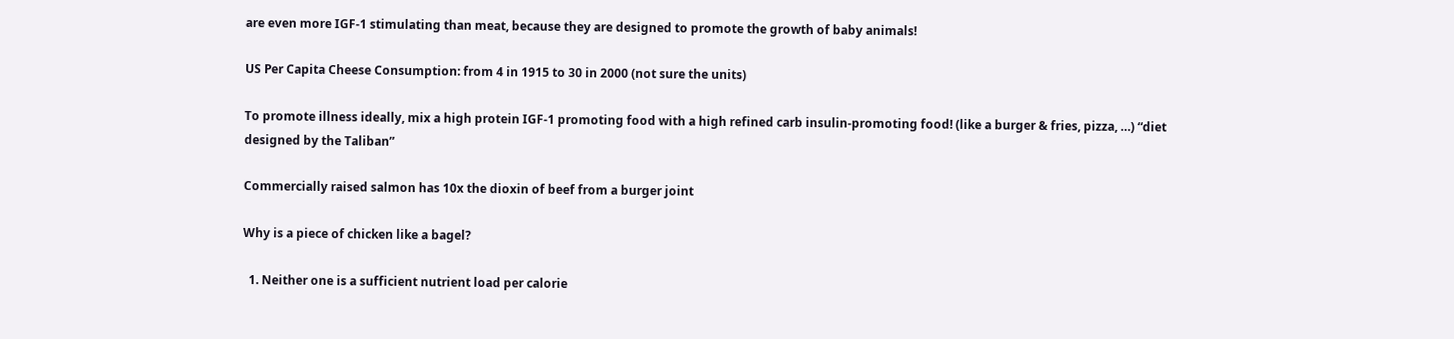are even more IGF-1 stimulating than meat, because they are designed to promote the growth of baby animals!

US Per Capita Cheese Consumption: from 4 in 1915 to 30 in 2000 (not sure the units)

To promote illness ideally, mix a high protein IGF-1 promoting food with a high refined carb insulin-promoting food! (like a burger & fries, pizza, …) “diet designed by the Taliban”

Commercially raised salmon has 10x the dioxin of beef from a burger joint

Why is a piece of chicken like a bagel?

  1. Neither one is a sufficient nutrient load per calorie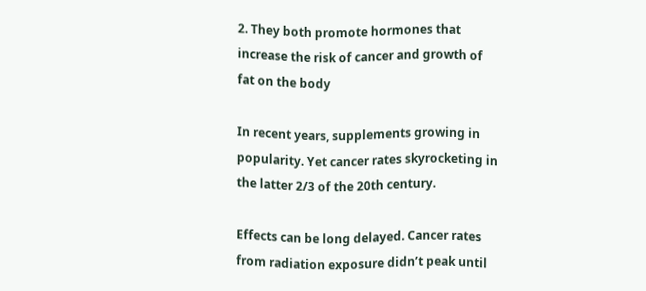2. They both promote hormones that increase the risk of cancer and growth of fat on the body

In recent years, supplements growing in popularity. Yet cancer rates skyrocketing in the latter 2/3 of the 20th century.

Effects can be long delayed. Cancer rates from radiation exposure didn’t peak until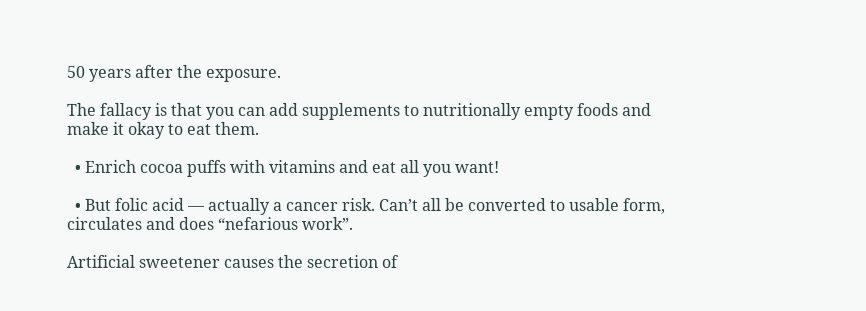50 years after the exposure.

The fallacy is that you can add supplements to nutritionally empty foods and make it okay to eat them.

  • Enrich cocoa puffs with vitamins and eat all you want!

  • But folic acid — actually a cancer risk. Can’t all be converted to usable form, circulates and does “nefarious work”.

Artificial sweetener causes the secretion of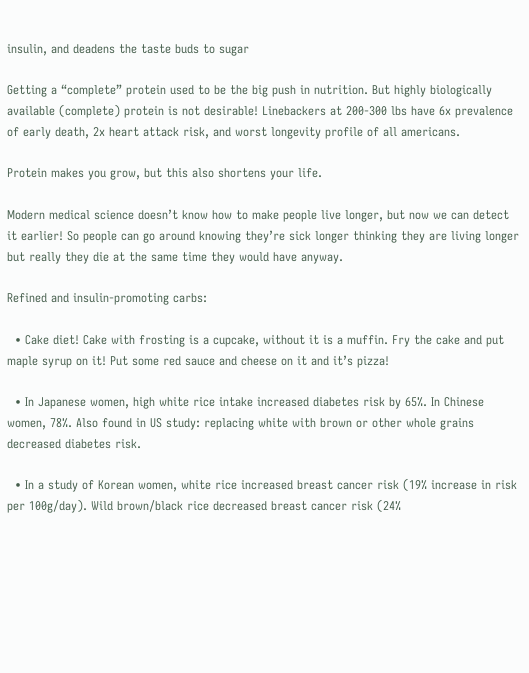insulin, and deadens the taste buds to sugar

Getting a “complete” protein used to be the big push in nutrition. But highly biologically available (complete) protein is not desirable! Linebackers at 200-300 lbs have 6x prevalence of early death, 2x heart attack risk, and worst longevity profile of all americans.

Protein makes you grow, but this also shortens your life.

Modern medical science doesn’t know how to make people live longer, but now we can detect it earlier! So people can go around knowing they’re sick longer thinking they are living longer but really they die at the same time they would have anyway.

Refined and insulin-promoting carbs:

  • Cake diet! Cake with frosting is a cupcake, without it is a muffin. Fry the cake and put maple syrup on it! Put some red sauce and cheese on it and it’s pizza!

  • In Japanese women, high white rice intake increased diabetes risk by 65%. In Chinese women, 78%. Also found in US study: replacing white with brown or other whole grains decreased diabetes risk.

  • In a study of Korean women, white rice increased breast cancer risk (19% increase in risk per 100g/day). Wild brown/black rice decreased breast cancer risk (24%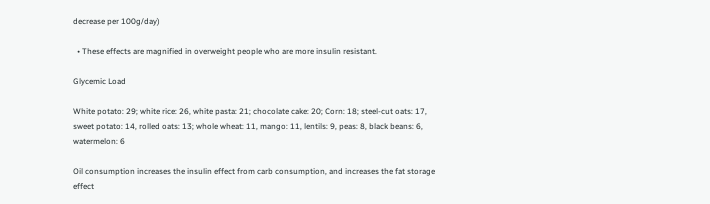decrease per 100g/day)

  • These effects are magnified in overweight people who are more insulin resistant.

Glycemic Load

White potato: 29; white rice: 26, white pasta: 21; chocolate cake: 20; Corn: 18; steel-cut oats: 17, sweet potato: 14, rolled oats: 13; whole wheat: 11, mango: 11, lentils: 9, peas: 8, black beans: 6, watermelon: 6

Oil consumption increases the insulin effect from carb consumption, and increases the fat storage effect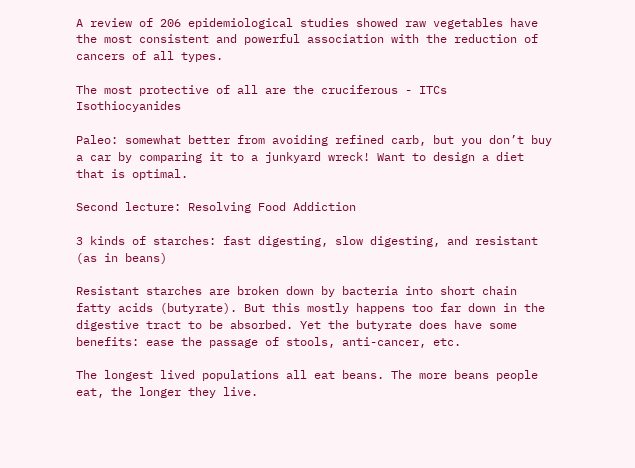A review of 206 epidemiological studies showed raw vegetables have the most consistent and powerful association with the reduction of cancers of all types.

The most protective of all are the cruciferous - ITCs Isothiocyanides

Paleo: somewhat better from avoiding refined carb, but you don’t buy a car by comparing it to a junkyard wreck! Want to design a diet that is optimal.

Second lecture: Resolving Food Addiction

3 kinds of starches: fast digesting, slow digesting, and resistant (as in beans)

Resistant starches are broken down by bacteria into short chain fatty acids (butyrate). But this mostly happens too far down in the digestive tract to be absorbed. Yet the butyrate does have some benefits: ease the passage of stools, anti-cancer, etc.

The longest lived populations all eat beans. The more beans people eat, the longer they live.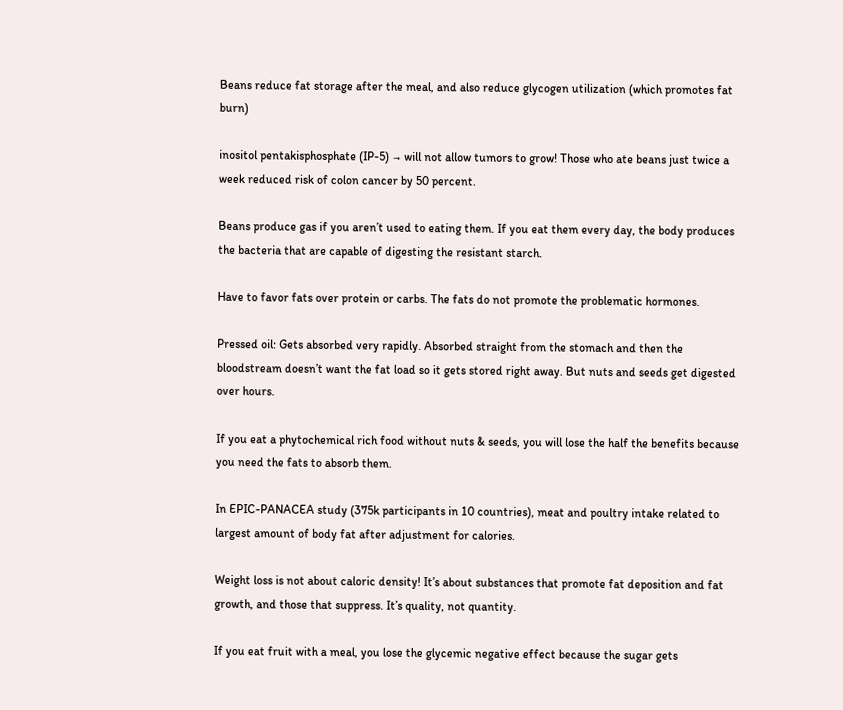Beans reduce fat storage after the meal, and also reduce glycogen utilization (which promotes fat burn)

inositol pentakisphosphate (IP-5) → will not allow tumors to grow! Those who ate beans just twice a week reduced risk of colon cancer by 50 percent.

Beans produce gas if you aren’t used to eating them. If you eat them every day, the body produces the bacteria that are capable of digesting the resistant starch.

Have to favor fats over protein or carbs. The fats do not promote the problematic hormones.

Pressed oil: Gets absorbed very rapidly. Absorbed straight from the stomach and then the bloodstream doesn’t want the fat load so it gets stored right away. But nuts and seeds get digested over hours.

If you eat a phytochemical rich food without nuts & seeds, you will lose the half the benefits because you need the fats to absorb them.

In EPIC-PANACEA study (375k participants in 10 countries), meat and poultry intake related to largest amount of body fat after adjustment for calories.

Weight loss is not about caloric density! It’s about substances that promote fat deposition and fat growth, and those that suppress. It’s quality, not quantity.

If you eat fruit with a meal, you lose the glycemic negative effect because the sugar gets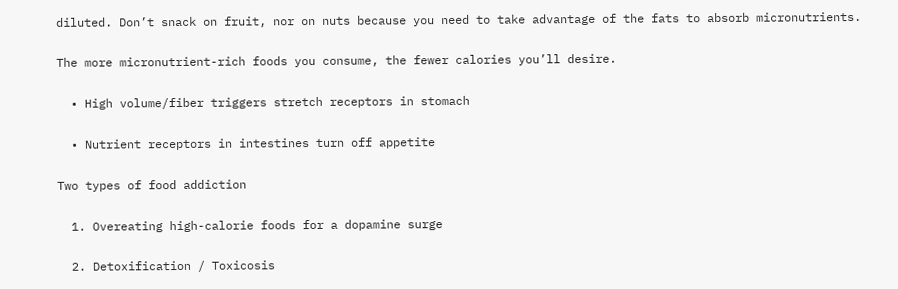diluted. Don’t snack on fruit, nor on nuts because you need to take advantage of the fats to absorb micronutrients.

The more micronutrient-rich foods you consume, the fewer calories you’ll desire.

  • High volume/fiber triggers stretch receptors in stomach

  • Nutrient receptors in intestines turn off appetite

Two types of food addiction

  1. Overeating high-calorie foods for a dopamine surge

  2. Detoxification / Toxicosis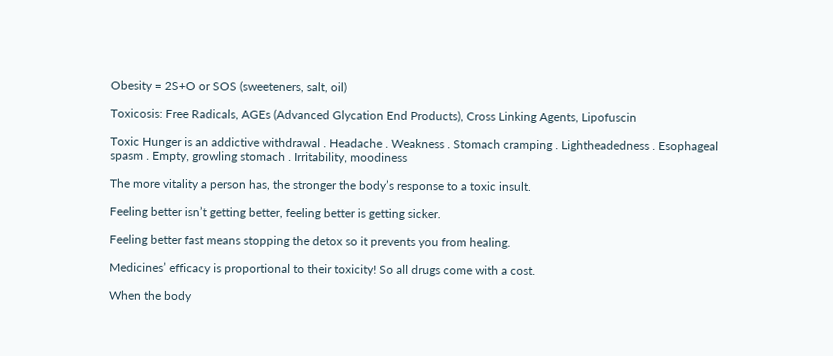Obesity = 2S+O or SOS (sweeteners, salt, oil)

Toxicosis: Free Radicals, AGEs (Advanced Glycation End Products), Cross Linking Agents, Lipofuscin

Toxic Hunger is an addictive withdrawal . Headache . Weakness . Stomach cramping . Lightheadedness . Esophageal spasm . Empty, growling stomach . Irritability, moodiness

The more vitality a person has, the stronger the body’s response to a toxic insult.

Feeling better isn’t getting better, feeling better is getting sicker.

Feeling better fast means stopping the detox so it prevents you from healing.

Medicines’ efficacy is proportional to their toxicity! So all drugs come with a cost.

When the body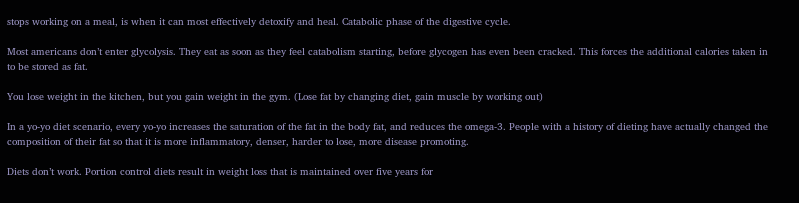stops working on a meal, is when it can most effectively detoxify and heal. Catabolic phase of the digestive cycle.

Most americans don’t enter glycolysis. They eat as soon as they feel catabolism starting, before glycogen has even been cracked. This forces the additional calories taken in to be stored as fat.

You lose weight in the kitchen, but you gain weight in the gym. (Lose fat by changing diet, gain muscle by working out)

In a yo-yo diet scenario, every yo-yo increases the saturation of the fat in the body fat, and reduces the omega-3. People with a history of dieting have actually changed the composition of their fat so that it is more inflammatory, denser, harder to lose, more disease promoting.

Diets don’t work. Portion control diets result in weight loss that is maintained over five years for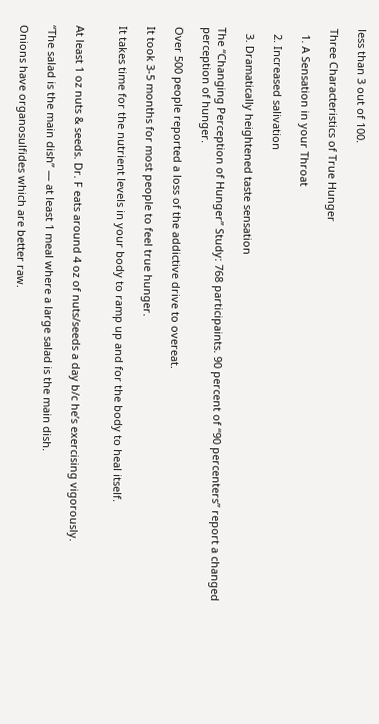less than 3 out of 100.

Three Characteristics of True Hunger

  1. A Sensation in your Throat

  2. Increased salivation

  3. Dramatically heightened taste sensation

The “Changing Perception of Hunger” Study: 768 participaints. 90 percent of “90 percenters” report a changed perception of hunger.

Over 500 people reported a loss of the addictive drive to overeat.

It took 3-5 months for most people to feel true hunger.

It takes time for the nutrient levels in your body to ramp up and for the body to heal itself.


At least 1 oz nuts & seeds. Dr. F eats around 4 oz of nuts/seeds a day b/c he’s exercising vigorously.

“The salad is the main dish” — at least 1 meal where a large salad is the main dish.

Onions have organosulfides which are better raw.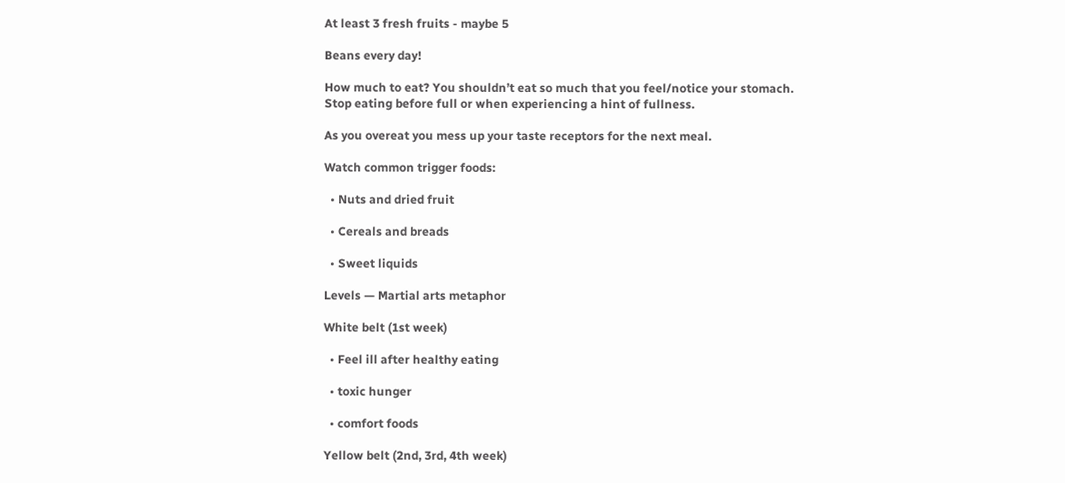At least 3 fresh fruits - maybe 5

Beans every day!

How much to eat? You shouldn’t eat so much that you feel/notice your stomach. Stop eating before full or when experiencing a hint of fullness.

As you overeat you mess up your taste receptors for the next meal.

Watch common trigger foods:

  • Nuts and dried fruit

  • Cereals and breads

  • Sweet liquids

Levels — Martial arts metaphor

White belt (1st week)

  • Feel ill after healthy eating

  • toxic hunger

  • comfort foods

Yellow belt (2nd, 3rd, 4th week)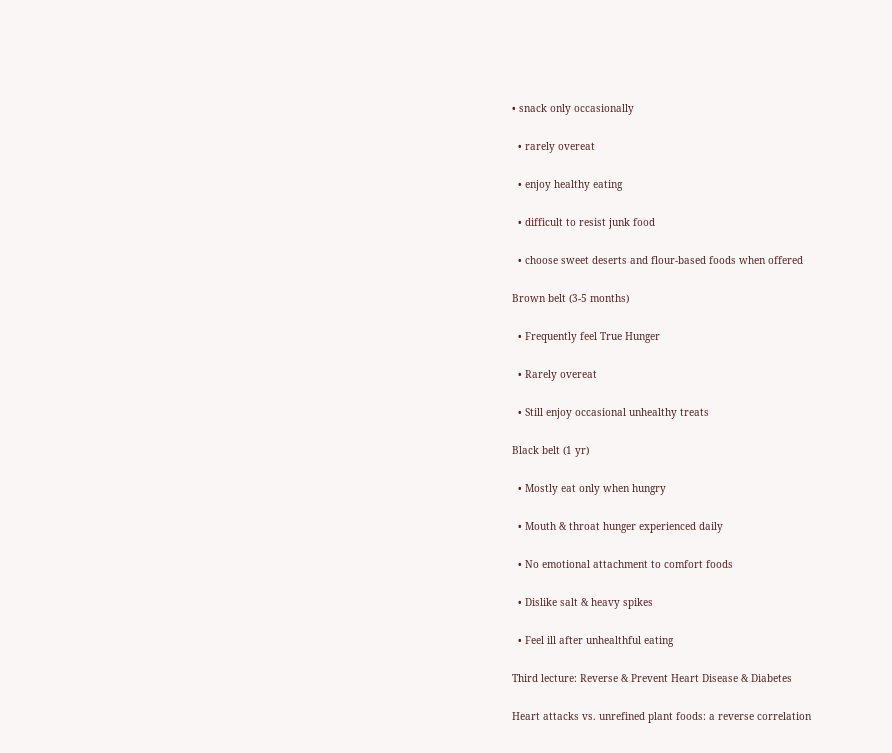• snack only occasionally

  • rarely overeat

  • enjoy healthy eating

  • difficult to resist junk food

  • choose sweet deserts and flour-based foods when offered

Brown belt (3-5 months)

  • Frequently feel True Hunger

  • Rarely overeat

  • Still enjoy occasional unhealthy treats

Black belt (1 yr)

  • Mostly eat only when hungry

  • Mouth & throat hunger experienced daily

  • No emotional attachment to comfort foods

  • Dislike salt & heavy spikes

  • Feel ill after unhealthful eating

Third lecture: Reverse & Prevent Heart Disease & Diabetes

Heart attacks vs. unrefined plant foods: a reverse correlation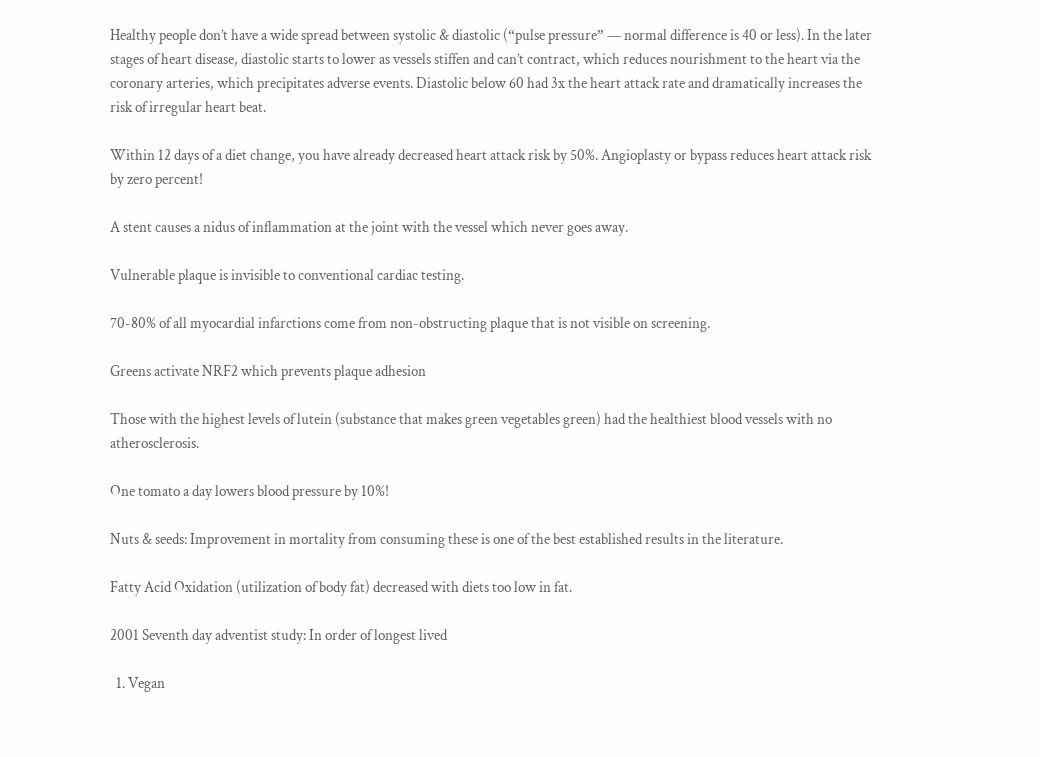Healthy people don’t have a wide spread between systolic & diastolic (“pulse pressure” — normal difference is 40 or less). In the later stages of heart disease, diastolic starts to lower as vessels stiffen and can’t contract, which reduces nourishment to the heart via the coronary arteries, which precipitates adverse events. Diastolic below 60 had 3x the heart attack rate and dramatically increases the risk of irregular heart beat.

Within 12 days of a diet change, you have already decreased heart attack risk by 50%. Angioplasty or bypass reduces heart attack risk by zero percent!

A stent causes a nidus of inflammation at the joint with the vessel which never goes away.

Vulnerable plaque is invisible to conventional cardiac testing.

70-80% of all myocardial infarctions come from non-obstructing plaque that is not visible on screening.

Greens activate NRF2 which prevents plaque adhesion

Those with the highest levels of lutein (substance that makes green vegetables green) had the healthiest blood vessels with no atherosclerosis.

One tomato a day lowers blood pressure by 10%!

Nuts & seeds: Improvement in mortality from consuming these is one of the best established results in the literature.

Fatty Acid Oxidation (utilization of body fat) decreased with diets too low in fat.

2001 Seventh day adventist study: In order of longest lived

  1. Vegan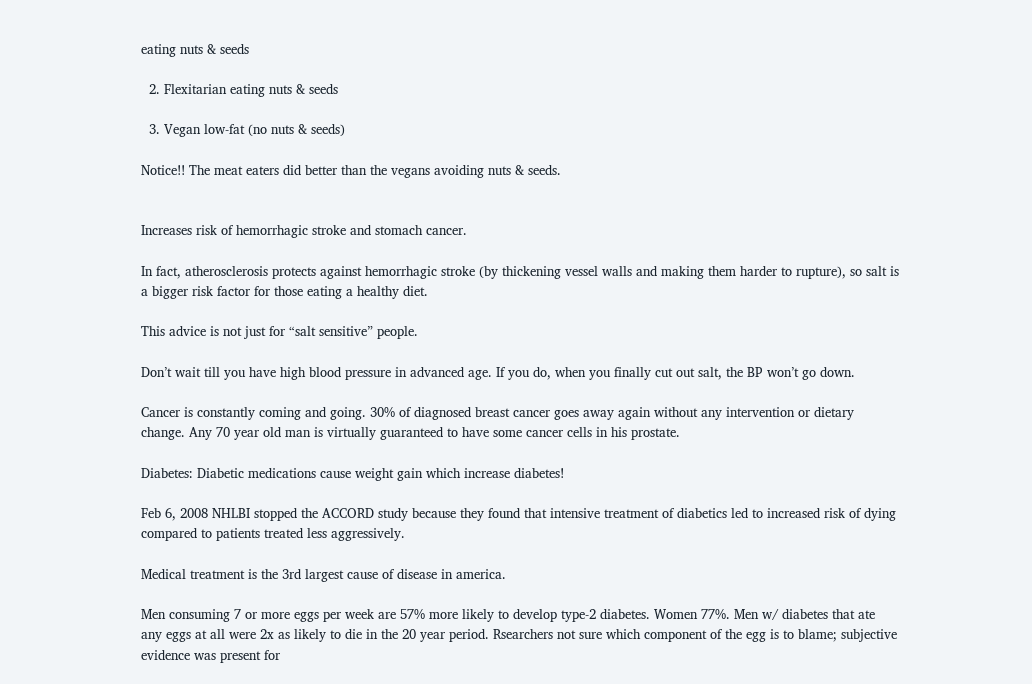eating nuts & seeds

  2. Flexitarian eating nuts & seeds

  3. Vegan low-fat (no nuts & seeds)

Notice!! The meat eaters did better than the vegans avoiding nuts & seeds.


Increases risk of hemorrhagic stroke and stomach cancer.

In fact, atherosclerosis protects against hemorrhagic stroke (by thickening vessel walls and making them harder to rupture), so salt is a bigger risk factor for those eating a healthy diet.

This advice is not just for “salt sensitive” people.

Don’t wait till you have high blood pressure in advanced age. If you do, when you finally cut out salt, the BP won’t go down.

Cancer is constantly coming and going. 30% of diagnosed breast cancer goes away again without any intervention or dietary change. Any 70 year old man is virtually guaranteed to have some cancer cells in his prostate.

Diabetes: Diabetic medications cause weight gain which increase diabetes!

Feb 6, 2008 NHLBI stopped the ACCORD study because they found that intensive treatment of diabetics led to increased risk of dying compared to patients treated less aggressively.

Medical treatment is the 3rd largest cause of disease in america.

Men consuming 7 or more eggs per week are 57% more likely to develop type-2 diabetes. Women 77%. Men w/ diabetes that ate any eggs at all were 2x as likely to die in the 20 year period. Rsearchers not sure which component of the egg is to blame; subjective evidence was present for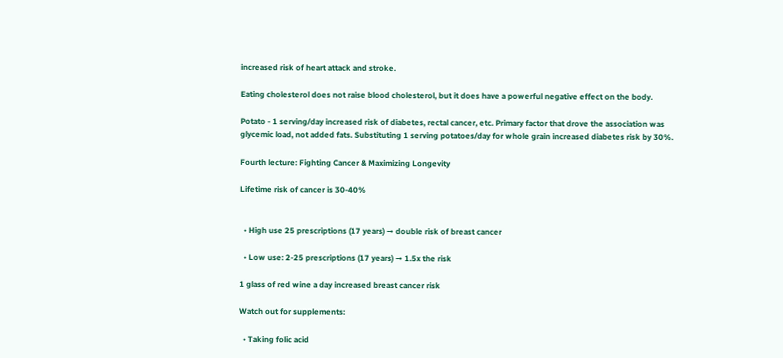increased risk of heart attack and stroke.

Eating cholesterol does not raise blood cholesterol, but it does have a powerful negative effect on the body.

Potato - 1 serving/day increased risk of diabetes, rectal cancer, etc. Primary factor that drove the association was glycemic load, not added fats. Substituting 1 serving potatoes/day for whole grain increased diabetes risk by 30%.

Fourth lecture: Fighting Cancer & Maximizing Longevity

Lifetime risk of cancer is 30-40%


  • High use 25 prescriptions (17 years) → double risk of breast cancer

  • Low use: 2-25 prescriptions (17 years) → 1.5x the risk

1 glass of red wine a day increased breast cancer risk

Watch out for supplements:

  • Taking folic acid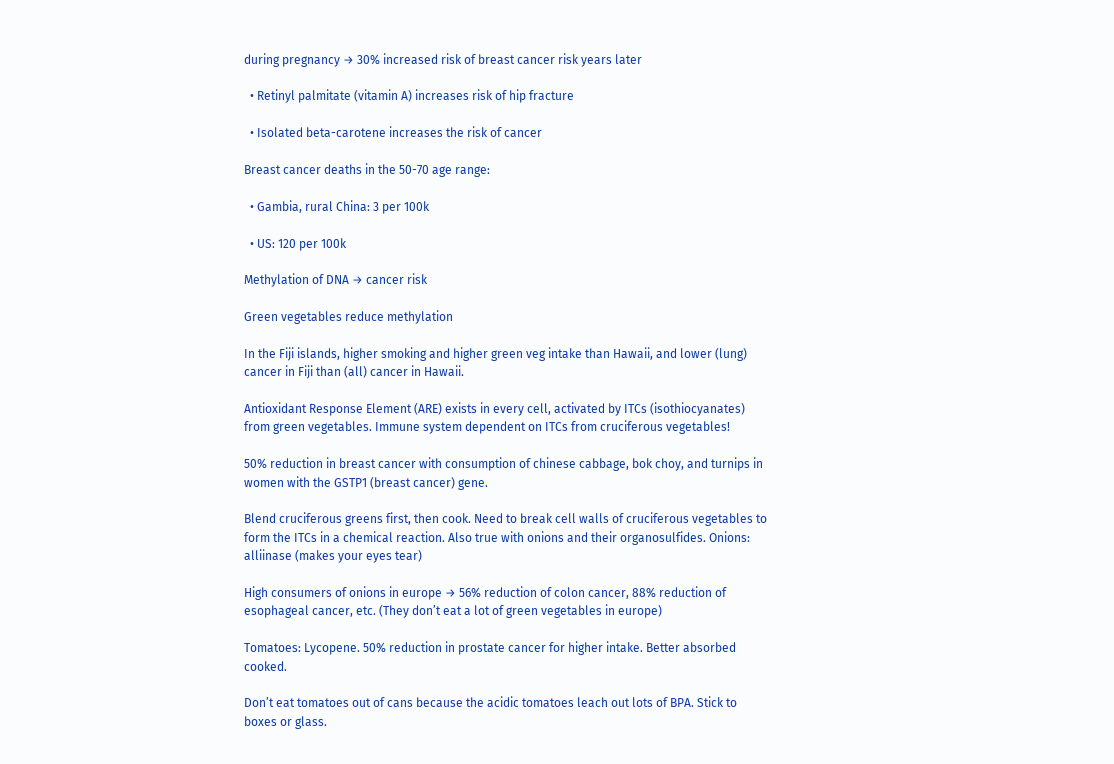during pregnancy → 30% increased risk of breast cancer risk years later

  • Retinyl palmitate (vitamin A) increases risk of hip fracture

  • Isolated beta-carotene increases the risk of cancer

Breast cancer deaths in the 50-70 age range:

  • Gambia, rural China: 3 per 100k

  • US: 120 per 100k

Methylation of DNA → cancer risk

Green vegetables reduce methylation

In the Fiji islands, higher smoking and higher green veg intake than Hawaii, and lower (lung) cancer in Fiji than (all) cancer in Hawaii.

Antioxidant Response Element (ARE) exists in every cell, activated by ITCs (isothiocyanates) from green vegetables. Immune system dependent on ITCs from cruciferous vegetables!

50% reduction in breast cancer with consumption of chinese cabbage, bok choy, and turnips in women with the GSTP1 (breast cancer) gene.

Blend cruciferous greens first, then cook. Need to break cell walls of cruciferous vegetables to form the ITCs in a chemical reaction. Also true with onions and their organosulfides. Onions: alliinase (makes your eyes tear)

High consumers of onions in europe → 56% reduction of colon cancer, 88% reduction of esophageal cancer, etc. (They don’t eat a lot of green vegetables in europe)

Tomatoes: Lycopene. 50% reduction in prostate cancer for higher intake. Better absorbed cooked.

Don’t eat tomatoes out of cans because the acidic tomatoes leach out lots of BPA. Stick to boxes or glass.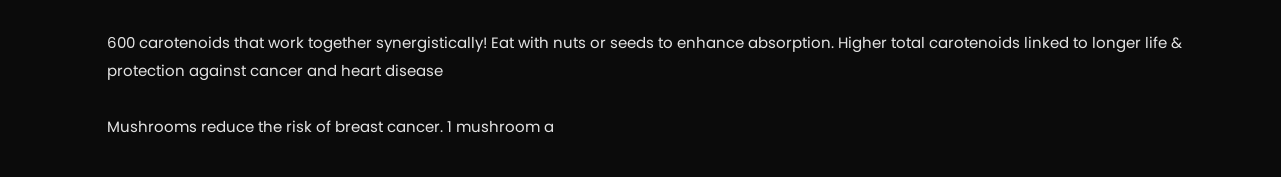600 carotenoids that work together synergistically! Eat with nuts or seeds to enhance absorption. Higher total carotenoids linked to longer life & protection against cancer and heart disease

Mushrooms reduce the risk of breast cancer. 1 mushroom a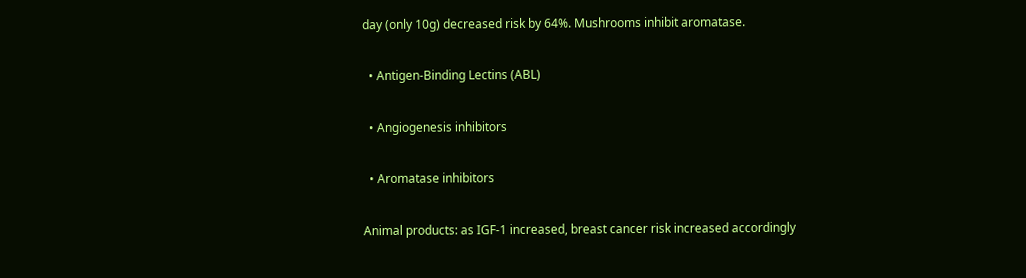day (only 10g) decreased risk by 64%. Mushrooms inhibit aromatase.

  • Antigen-Binding Lectins (ABL)

  • Angiogenesis inhibitors

  • Aromatase inhibitors

Animal products: as IGF-1 increased, breast cancer risk increased accordingly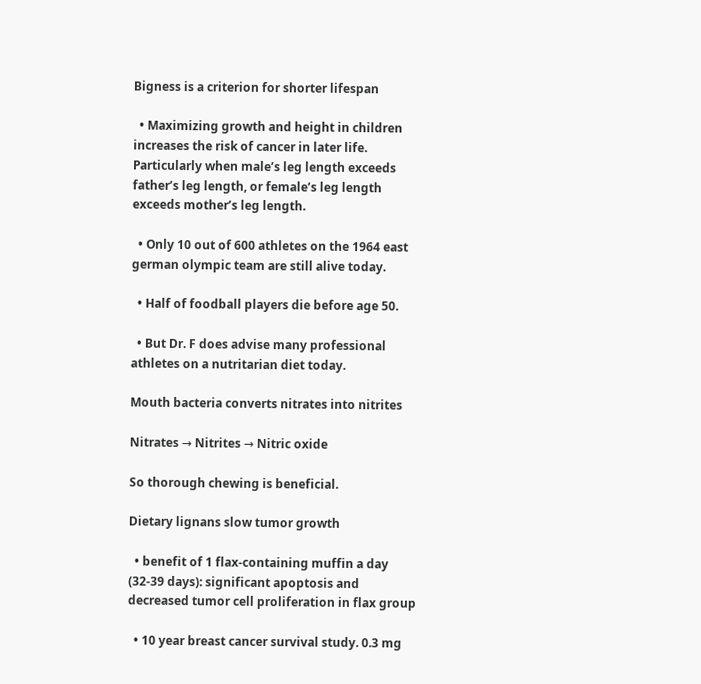Bigness is a criterion for shorter lifespan

  • Maximizing growth and height in children increases the risk of cancer in later life. Particularly when male’s leg length exceeds father’s leg length, or female’s leg length exceeds mother’s leg length.

  • Only 10 out of 600 athletes on the 1964 east german olympic team are still alive today.

  • Half of foodball players die before age 50.

  • But Dr. F does advise many professional athletes on a nutritarian diet today.

Mouth bacteria converts nitrates into nitrites

Nitrates → Nitrites → Nitric oxide

So thorough chewing is beneficial.

Dietary lignans slow tumor growth

  • benefit of 1 flax-containing muffin a day (32-39 days): significant apoptosis and decreased tumor cell proliferation in flax group

  • 10 year breast cancer survival study. 0.3 mg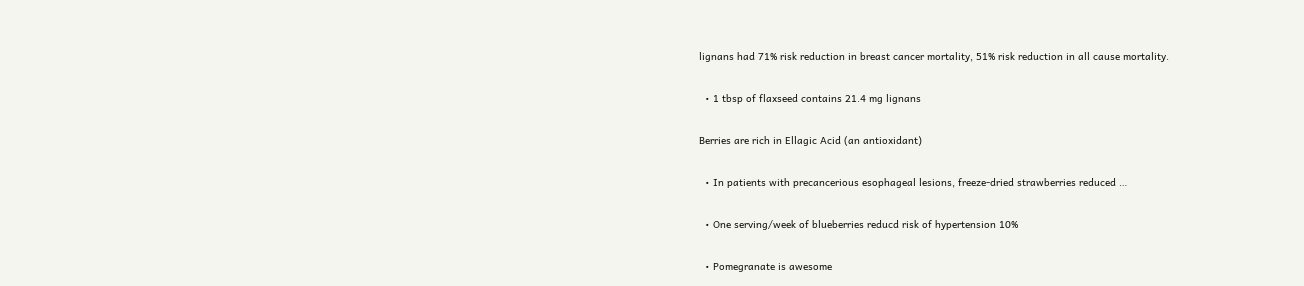lignans had 71% risk reduction in breast cancer mortality, 51% risk reduction in all cause mortality.

  • 1 tbsp of flaxseed contains 21.4 mg lignans

Berries are rich in Ellagic Acid (an antioxidant)

  • In patients with precancerious esophageal lesions, freeze-dried strawberries reduced …

  • One serving/week of blueberries reducd risk of hypertension 10%

  • Pomegranate is awesome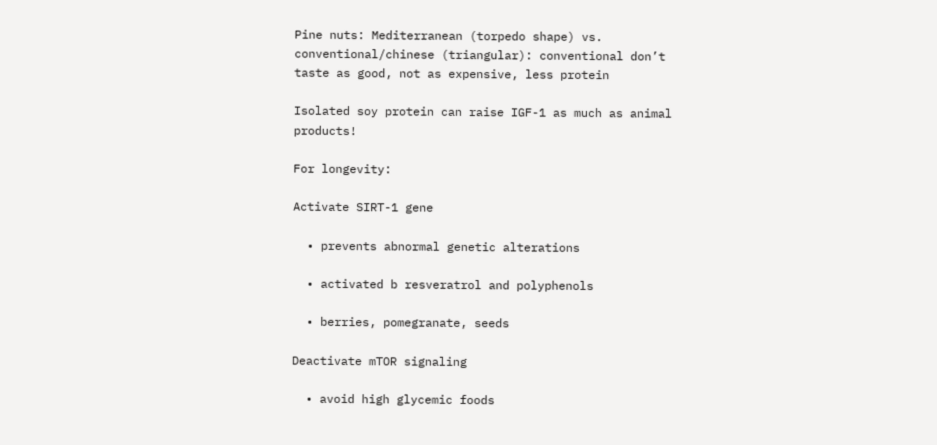Pine nuts: Mediterranean (torpedo shape) vs. conventional/chinese (triangular): conventional don’t taste as good, not as expensive, less protein

Isolated soy protein can raise IGF-1 as much as animal products!

For longevity:

Activate SIRT-1 gene

  • prevents abnormal genetic alterations

  • activated b resveratrol and polyphenols

  • berries, pomegranate, seeds

Deactivate mTOR signaling

  • avoid high glycemic foods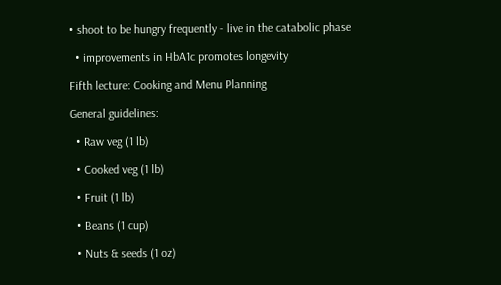• shoot to be hungry frequently - live in the catabolic phase

  • improvements in HbA1c promotes longevity

Fifth lecture: Cooking and Menu Planning

General guidelines:

  • Raw veg (1 lb)

  • Cooked veg (1 lb)

  • Fruit (1 lb)

  • Beans (1 cup)

  • Nuts & seeds (1 oz)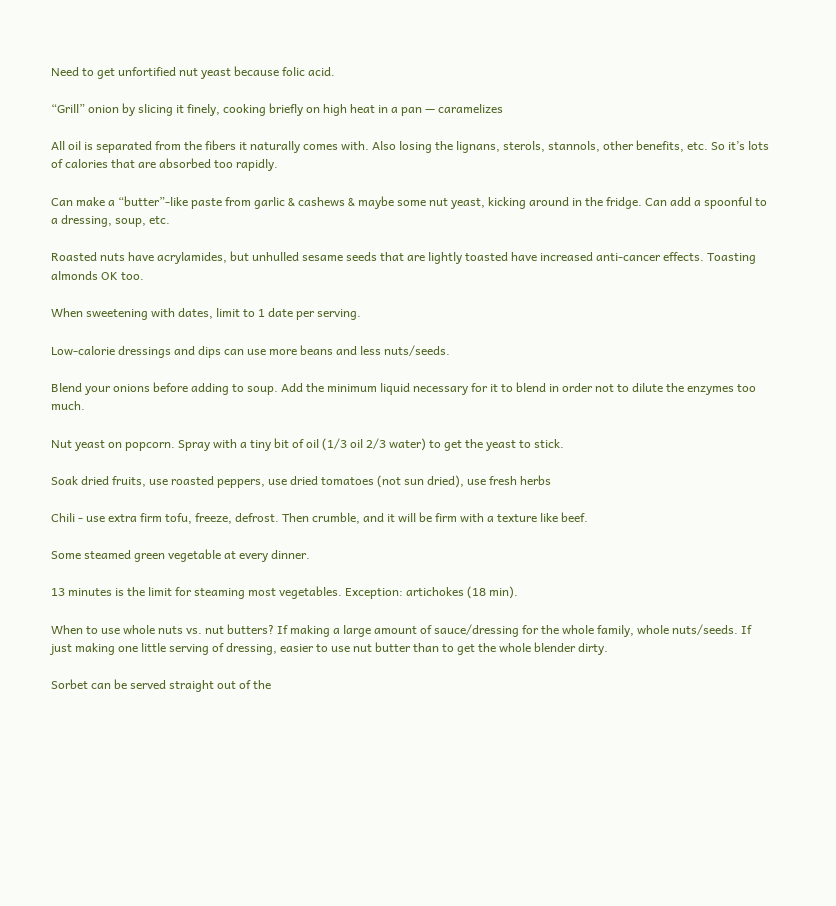Need to get unfortified nut yeast because folic acid.

“Grill” onion by slicing it finely, cooking briefly on high heat in a pan — caramelizes

All oil is separated from the fibers it naturally comes with. Also losing the lignans, sterols, stannols, other benefits, etc. So it’s lots of calories that are absorbed too rapidly.

Can make a “butter”-like paste from garlic & cashews & maybe some nut yeast, kicking around in the fridge. Can add a spoonful to a dressing, soup, etc.

Roasted nuts have acrylamides, but unhulled sesame seeds that are lightly toasted have increased anti-cancer effects. Toasting almonds OK too.

When sweetening with dates, limit to 1 date per serving.

Low-calorie dressings and dips can use more beans and less nuts/seeds.

Blend your onions before adding to soup. Add the minimum liquid necessary for it to blend in order not to dilute the enzymes too much.

Nut yeast on popcorn. Spray with a tiny bit of oil (1/3 oil 2/3 water) to get the yeast to stick.

Soak dried fruits, use roasted peppers, use dried tomatoes (not sun dried), use fresh herbs

Chili - use extra firm tofu, freeze, defrost. Then crumble, and it will be firm with a texture like beef.

Some steamed green vegetable at every dinner.

13 minutes is the limit for steaming most vegetables. Exception: artichokes (18 min).

When to use whole nuts vs. nut butters? If making a large amount of sauce/dressing for the whole family, whole nuts/seeds. If just making one little serving of dressing, easier to use nut butter than to get the whole blender dirty.

Sorbet can be served straight out of the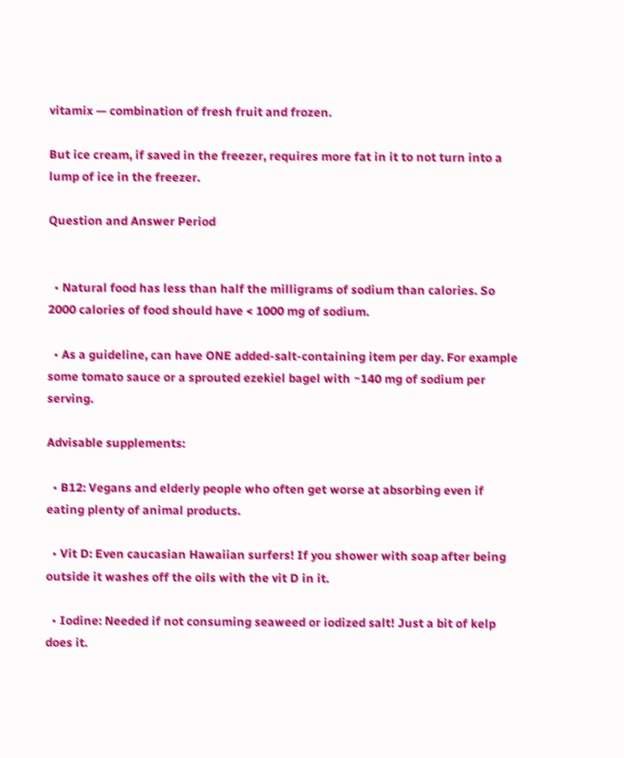vitamix — combination of fresh fruit and frozen.

But ice cream, if saved in the freezer, requires more fat in it to not turn into a lump of ice in the freezer.

Question and Answer Period


  • Natural food has less than half the milligrams of sodium than calories. So 2000 calories of food should have < 1000 mg of sodium.

  • As a guideline, can have ONE added-salt-containing item per day. For example some tomato sauce or a sprouted ezekiel bagel with ~140 mg of sodium per serving.

Advisable supplements:

  • B12: Vegans and elderly people who often get worse at absorbing even if eating plenty of animal products.

  • Vit D: Even caucasian Hawaiian surfers! If you shower with soap after being outside it washes off the oils with the vit D in it.

  • Iodine: Needed if not consuming seaweed or iodized salt! Just a bit of kelp does it.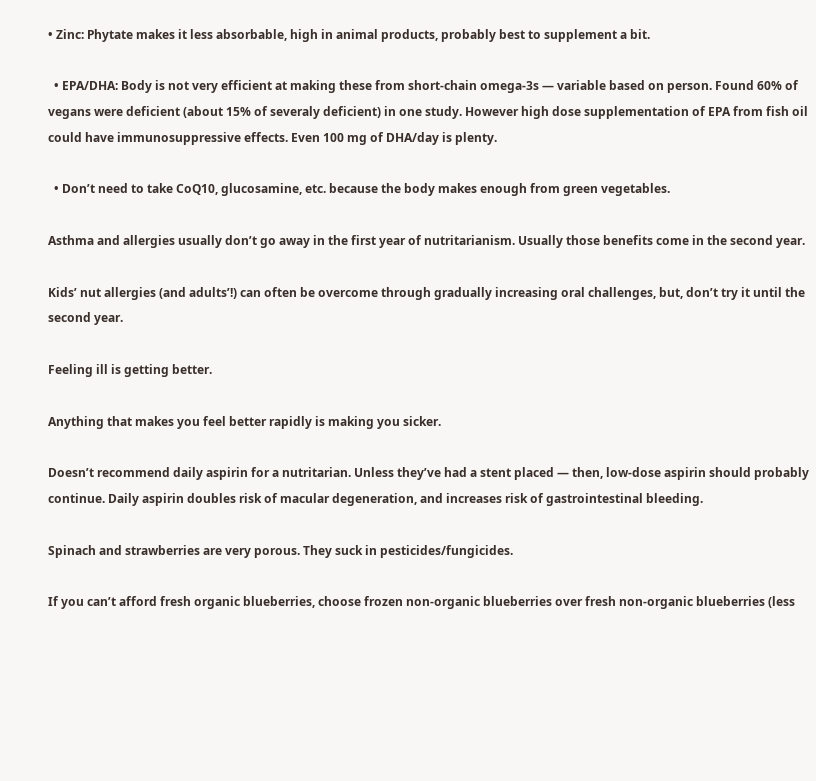• Zinc: Phytate makes it less absorbable, high in animal products, probably best to supplement a bit.

  • EPA/DHA: Body is not very efficient at making these from short-chain omega-3s — variable based on person. Found 60% of vegans were deficient (about 15% of severaly deficient) in one study. However high dose supplementation of EPA from fish oil could have immunosuppressive effects. Even 100 mg of DHA/day is plenty.

  • Don’t need to take CoQ10, glucosamine, etc. because the body makes enough from green vegetables.

Asthma and allergies usually don’t go away in the first year of nutritarianism. Usually those benefits come in the second year.

Kids’ nut allergies (and adults’!) can often be overcome through gradually increasing oral challenges, but, don’t try it until the second year.

Feeling ill is getting better.

Anything that makes you feel better rapidly is making you sicker.

Doesn’t recommend daily aspirin for a nutritarian. Unless they’ve had a stent placed — then, low-dose aspirin should probably continue. Daily aspirin doubles risk of macular degeneration, and increases risk of gastrointestinal bleeding.

Spinach and strawberries are very porous. They suck in pesticides/fungicides.

If you can’t afford fresh organic blueberries, choose frozen non-organic blueberries over fresh non-organic blueberries (less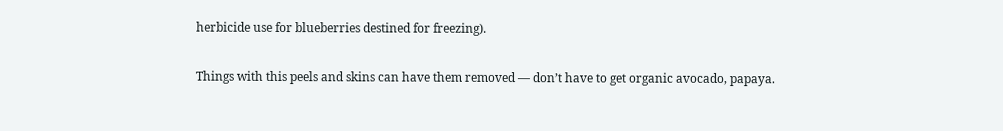herbicide use for blueberries destined for freezing).

Things with this peels and skins can have them removed — don’t have to get organic avocado, papaya.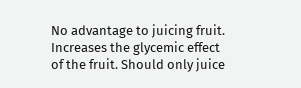No advantage to juicing fruit. Increases the glycemic effect of the fruit. Should only juice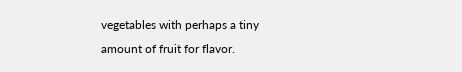vegetables with perhaps a tiny amount of fruit for flavor.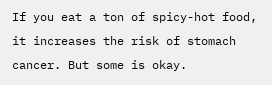If you eat a ton of spicy-hot food, it increases the risk of stomach cancer. But some is okay.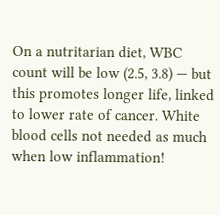On a nutritarian diet, WBC count will be low (2.5, 3.8) — but this promotes longer life, linked to lower rate of cancer. White blood cells not needed as much when low inflammation!